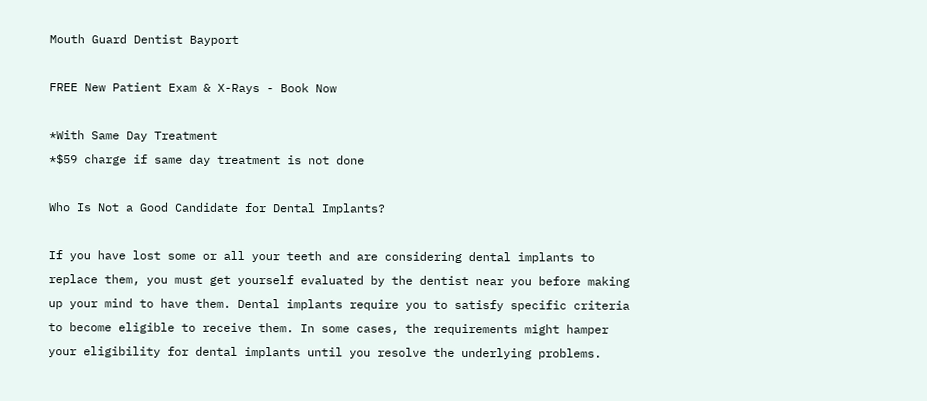Mouth Guard Dentist Bayport

FREE New Patient Exam & X-Rays - Book Now

*With Same Day Treatment
*$59 charge if same day treatment is not done

Who Is Not a Good Candidate for Dental Implants?

If you have lost some or all your teeth and are considering dental implants to replace them, you must get yourself evaluated by the dentist near you before making up your mind to have them. Dental implants require you to satisfy specific criteria to become eligible to receive them. In some cases, the requirements might hamper your eligibility for dental implants until you resolve the underlying problems.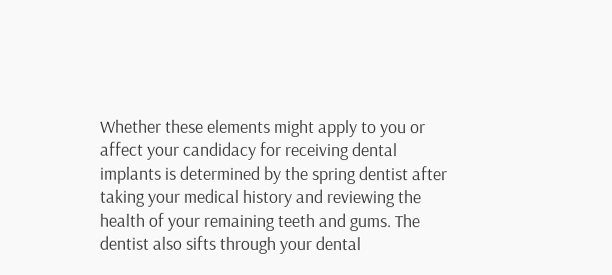Whether these elements might apply to you or affect your candidacy for receiving dental implants is determined by the spring dentist after taking your medical history and reviewing the health of your remaining teeth and gums. The dentist also sifts through your dental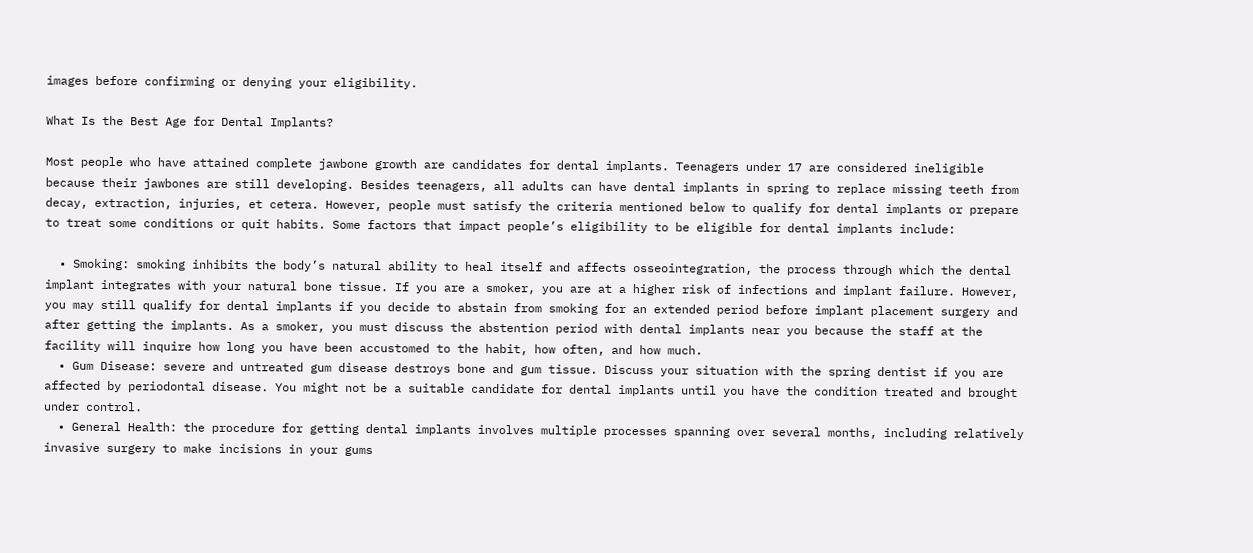images before confirming or denying your eligibility.

What Is the Best Age for Dental Implants?

Most people who have attained complete jawbone growth are candidates for dental implants. Teenagers under 17 are considered ineligible because their jawbones are still developing. Besides teenagers, all adults can have dental implants in spring to replace missing teeth from decay, extraction, injuries, et cetera. However, people must satisfy the criteria mentioned below to qualify for dental implants or prepare to treat some conditions or quit habits. Some factors that impact people’s eligibility to be eligible for dental implants include:

  • Smoking: smoking inhibits the body’s natural ability to heal itself and affects osseointegration, the process through which the dental implant integrates with your natural bone tissue. If you are a smoker, you are at a higher risk of infections and implant failure. However, you may still qualify for dental implants if you decide to abstain from smoking for an extended period before implant placement surgery and after getting the implants. As a smoker, you must discuss the abstention period with dental implants near you because the staff at the facility will inquire how long you have been accustomed to the habit, how often, and how much.
  • Gum Disease: severe and untreated gum disease destroys bone and gum tissue. Discuss your situation with the spring dentist if you are affected by periodontal disease. You might not be a suitable candidate for dental implants until you have the condition treated and brought under control.
  • General Health: the procedure for getting dental implants involves multiple processes spanning over several months, including relatively invasive surgery to make incisions in your gums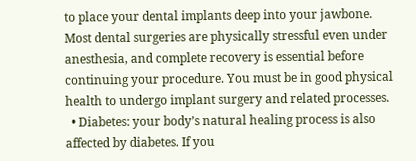to place your dental implants deep into your jawbone. Most dental surgeries are physically stressful even under anesthesia, and complete recovery is essential before continuing your procedure. You must be in good physical health to undergo implant surgery and related processes.
  • Diabetes: your body’s natural healing process is also affected by diabetes. If you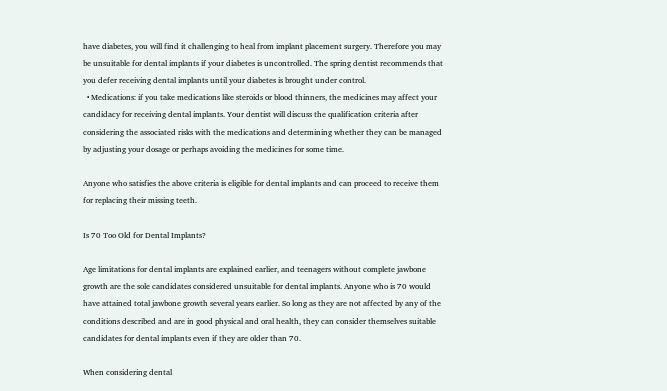have diabetes, you will find it challenging to heal from implant placement surgery. Therefore you may be unsuitable for dental implants if your diabetes is uncontrolled. The spring dentist recommends that you defer receiving dental implants until your diabetes is brought under control.
  • Medications: if you take medications like steroids or blood thinners, the medicines may affect your candidacy for receiving dental implants. Your dentist will discuss the qualification criteria after considering the associated risks with the medications and determining whether they can be managed by adjusting your dosage or perhaps avoiding the medicines for some time.

Anyone who satisfies the above criteria is eligible for dental implants and can proceed to receive them for replacing their missing teeth.

Is 70 Too Old for Dental Implants?

Age limitations for dental implants are explained earlier, and teenagers without complete jawbone growth are the sole candidates considered unsuitable for dental implants. Anyone who is 70 would have attained total jawbone growth several years earlier. So long as they are not affected by any of the conditions described and are in good physical and oral health, they can consider themselves suitable candidates for dental implants even if they are older than 70.

When considering dental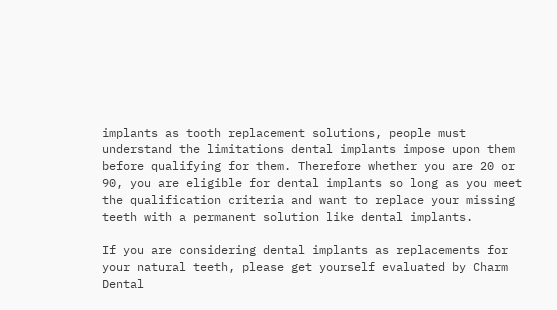implants as tooth replacement solutions, people must understand the limitations dental implants impose upon them before qualifying for them. Therefore whether you are 20 or 90, you are eligible for dental implants so long as you meet the qualification criteria and want to replace your missing teeth with a permanent solution like dental implants.

If you are considering dental implants as replacements for your natural teeth, please get yourself evaluated by Charm Dental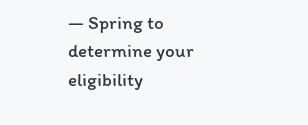— Spring to determine your eligibility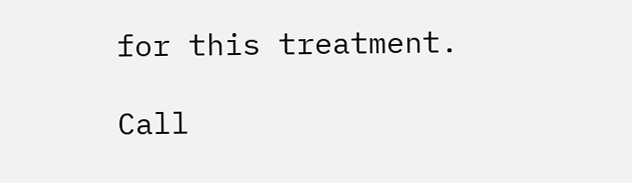for this treatment.

Call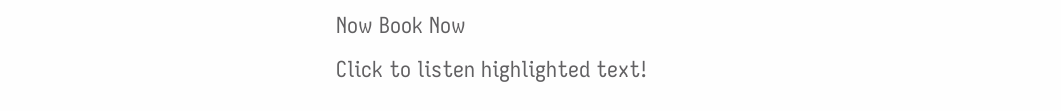Now Book Now
Click to listen highlighted text!